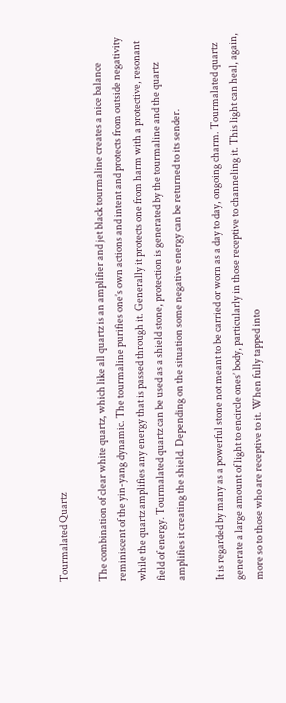Tourmalated Quartz

The combination of clear white quartz, which like all quartz is an amplifier and jet black tourmaline creates a nice balance reminiscent of the yin-yang dynamic. The tourmaline purifies one’s own actions and intent and protects from outside negativity while the quartz amplifies any energy that is passed through it. Generally it protects one from harm with a protective, resonant field of energy. Tourmalated quartz can be used as a shield stone, protection is generated by the tourmaline and the quartz amplifies it creating the shield. Depending on the situation some negative energy can be returned to its sender.

It is regarded by many as a powerful stone not meant to be carried or worn as a day to day, ongoing charm. Tourmalated quartz generate a large amount of light to encircle ones’ body, particularly in those receptive to channeling it. This light can heal, again, more so to those who are receptive to it. When fully tapped into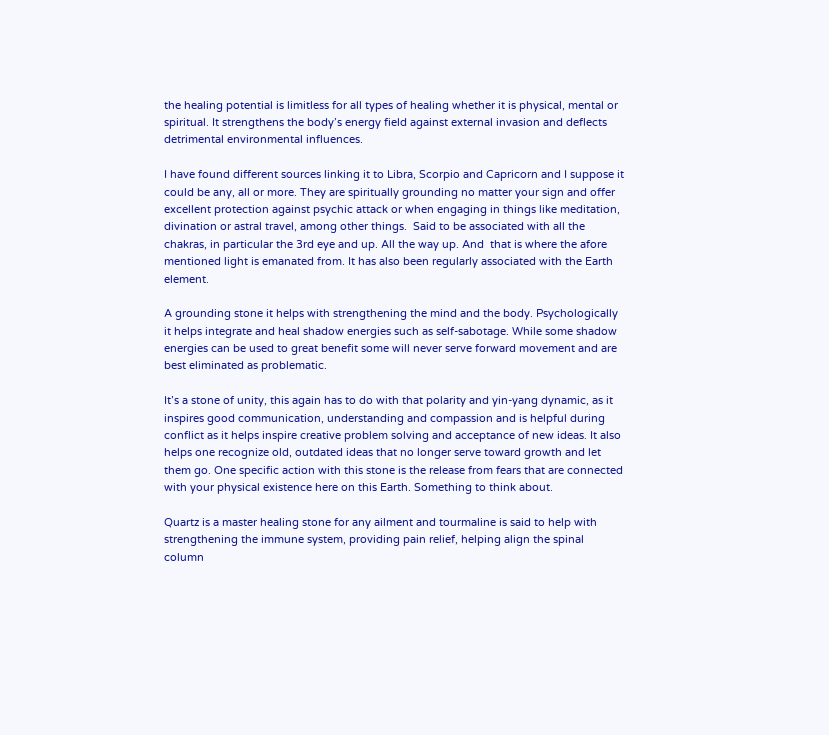the healing potential is limitless for all types of healing whether it is physical, mental or spiritual. It strengthens the body’s energy field against external invasion and deflects detrimental environmental influences.

I have found different sources linking it to Libra, Scorpio and Capricorn and I suppose it could be any, all or more. They are spiritually grounding no matter your sign and offer excellent protection against psychic attack or when engaging in things like meditation, divination or astral travel, among other things.  Said to be associated with all the chakras, in particular the 3rd eye and up. All the way up. And  that is where the afore mentioned light is emanated from. It has also been regularly associated with the Earth element.

A grounding stone it helps with strengthening the mind and the body. Psychologically it helps integrate and heal shadow energies such as self-sabotage. While some shadow energies can be used to great benefit some will never serve forward movement and are best eliminated as problematic.

It’s a stone of unity, this again has to do with that polarity and yin-yang dynamic, as it inspires good communication, understanding and compassion and is helpful during conflict as it helps inspire creative problem solving and acceptance of new ideas. It also helps one recognize old, outdated ideas that no longer serve toward growth and let them go. One specific action with this stone is the release from fears that are connected with your physical existence here on this Earth. Something to think about.

Quartz is a master healing stone for any ailment and tourmaline is said to help with strengthening the immune system, providing pain relief, helping align the spinal column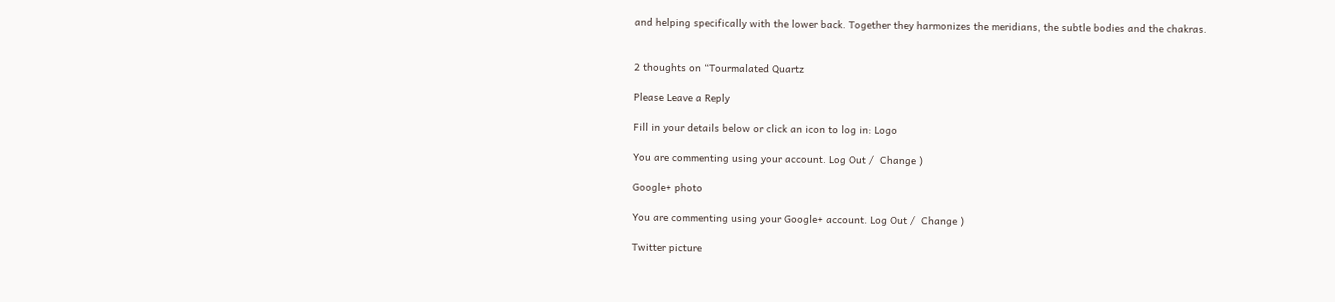and helping specifically with the lower back. Together they harmonizes the meridians, the subtle bodies and the chakras.


2 thoughts on “Tourmalated Quartz

Please Leave a Reply

Fill in your details below or click an icon to log in: Logo

You are commenting using your account. Log Out /  Change )

Google+ photo

You are commenting using your Google+ account. Log Out /  Change )

Twitter picture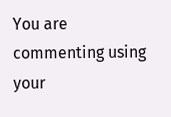You are commenting using your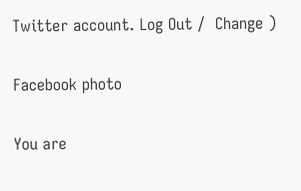Twitter account. Log Out /  Change )

Facebook photo

You are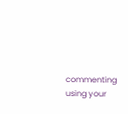commenting using your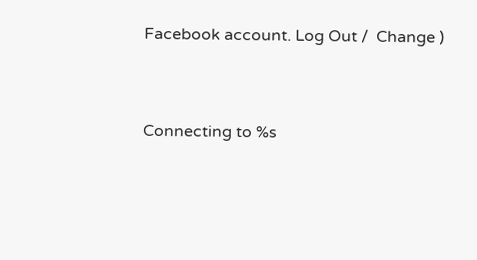Facebook account. Log Out /  Change )


Connecting to %s